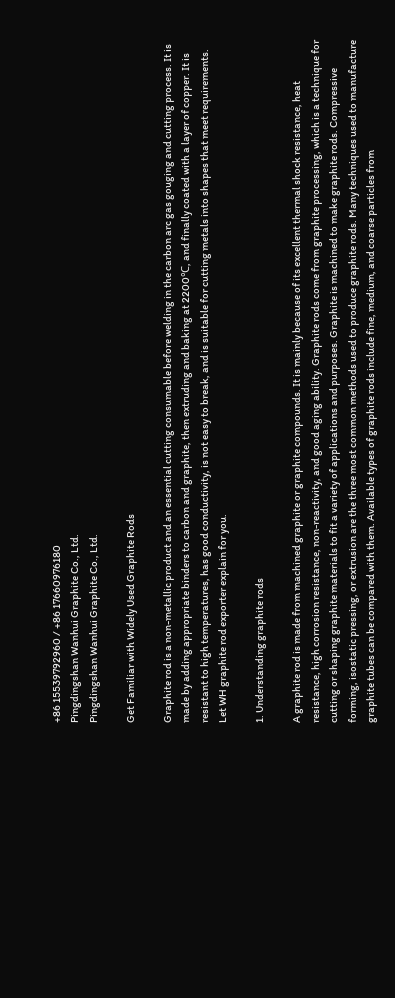+86 15539792960 / +86 17660976180
Pingdingshan Wanhui Graphite Co., Ltd.
Pingdingshan Wanhui Graphite Co., Ltd.

Get Familiar with Widely Used Graphite Rods

Graphite rod is a non-metallic product and an essential cutting consumable before welding in the carbon arc gas gouging and cutting process. It is made by adding appropriate binders to carbon and graphite, then extruding and baking at 2200℃, and finally coated with a layer of copper. It is resistant to high temperatures, has good conductivity, is not easy to break, and is suitable for cutting metals into shapes that meet requirements. Let WH graphite rod exporter explain for you.

1. Understanding graphite rods

A graphite rod is made from machined graphite or graphite compounds. It is mainly because of its excellent thermal shock resistance, heat resistance, high corrosion resistance, non-reactivity, and good aging ability. Graphite rods come from graphite processing, which is a technique for cutting or shaping graphite materials to fit a variety of applications and purposes. Graphite is machined to make graphite rods. Compressive forming, isostatic pressing, or extrusion are the three most common methods used to produce graphite rods. Many techniques used to manufacture graphite tubes can be compared with them. Available types of graphite rods include fine, medium, and coarse particles from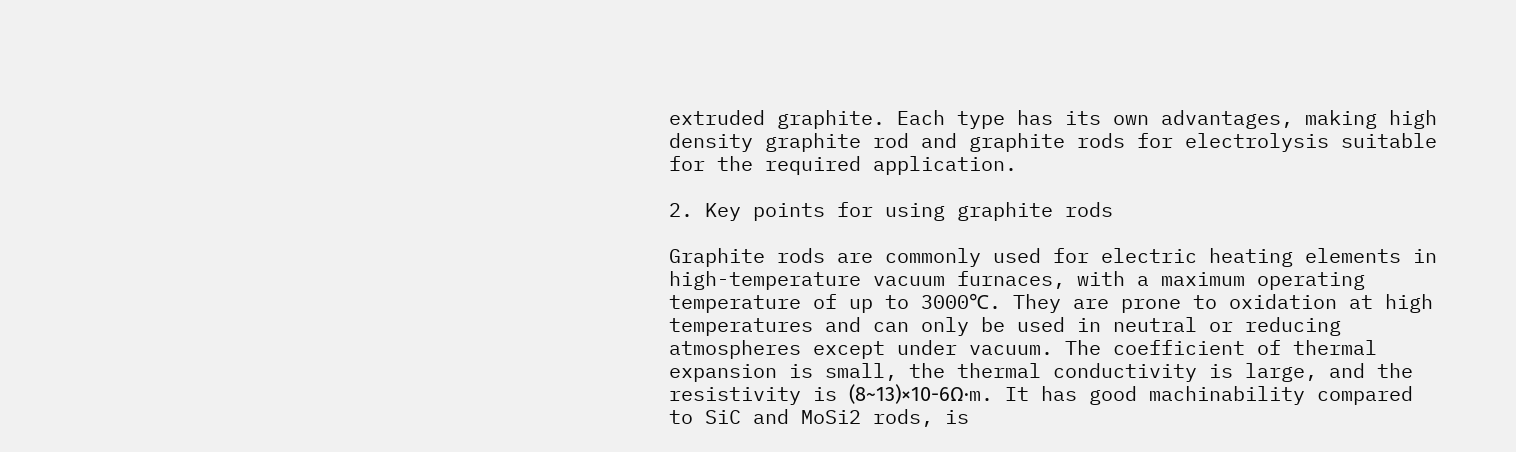extruded graphite. Each type has its own advantages, making high density graphite rod and graphite rods for electrolysis suitable for the required application.

2. Key points for using graphite rods

Graphite rods are commonly used for electric heating elements in high-temperature vacuum furnaces, with a maximum operating temperature of up to 3000℃. They are prone to oxidation at high temperatures and can only be used in neutral or reducing atmospheres except under vacuum. The coefficient of thermal expansion is small, the thermal conductivity is large, and the resistivity is (8~13)×10-6Ω·m. It has good machinability compared to SiC and MoSi2 rods, is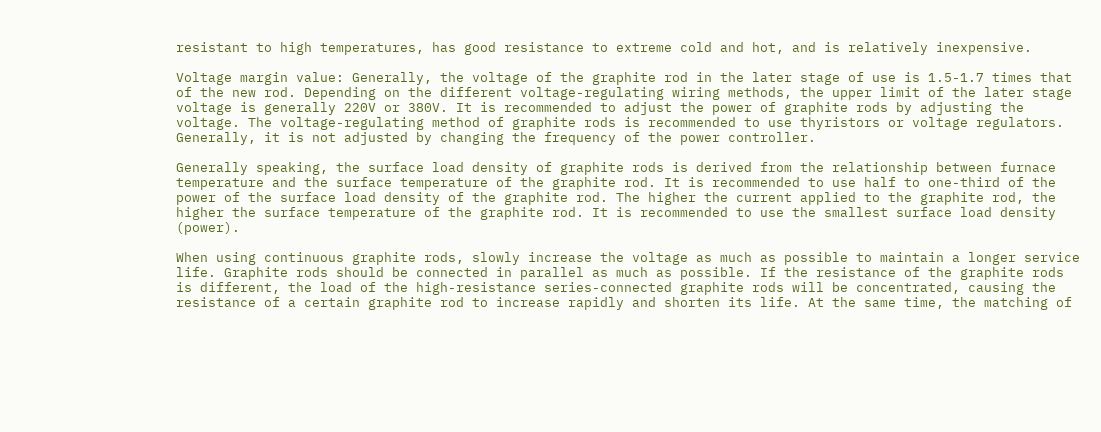resistant to high temperatures, has good resistance to extreme cold and hot, and is relatively inexpensive.

Voltage margin value: Generally, the voltage of the graphite rod in the later stage of use is 1.5-1.7 times that of the new rod. Depending on the different voltage-regulating wiring methods, the upper limit of the later stage voltage is generally 220V or 380V. It is recommended to adjust the power of graphite rods by adjusting the voltage. The voltage-regulating method of graphite rods is recommended to use thyristors or voltage regulators. Generally, it is not adjusted by changing the frequency of the power controller.

Generally speaking, the surface load density of graphite rods is derived from the relationship between furnace temperature and the surface temperature of the graphite rod. It is recommended to use half to one-third of the power of the surface load density of the graphite rod. The higher the current applied to the graphite rod, the higher the surface temperature of the graphite rod. It is recommended to use the smallest surface load density (power).

When using continuous graphite rods, slowly increase the voltage as much as possible to maintain a longer service life. Graphite rods should be connected in parallel as much as possible. If the resistance of the graphite rods is different, the load of the high-resistance series-connected graphite rods will be concentrated, causing the resistance of a certain graphite rod to increase rapidly and shorten its life. At the same time, the matching of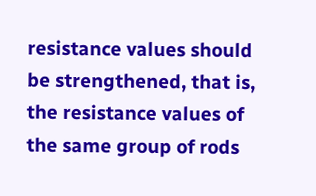resistance values should be strengthened, that is, the resistance values of the same group of rods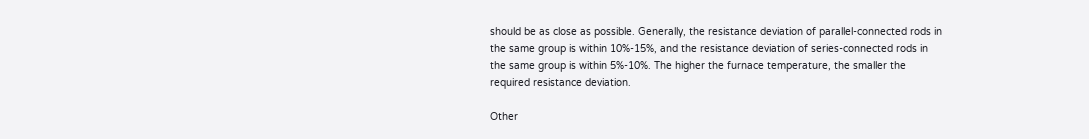should be as close as possible. Generally, the resistance deviation of parallel-connected rods in the same group is within 10%-15%, and the resistance deviation of series-connected rods in the same group is within 5%-10%. The higher the furnace temperature, the smaller the required resistance deviation.

Other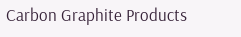Carbon Graphite Products